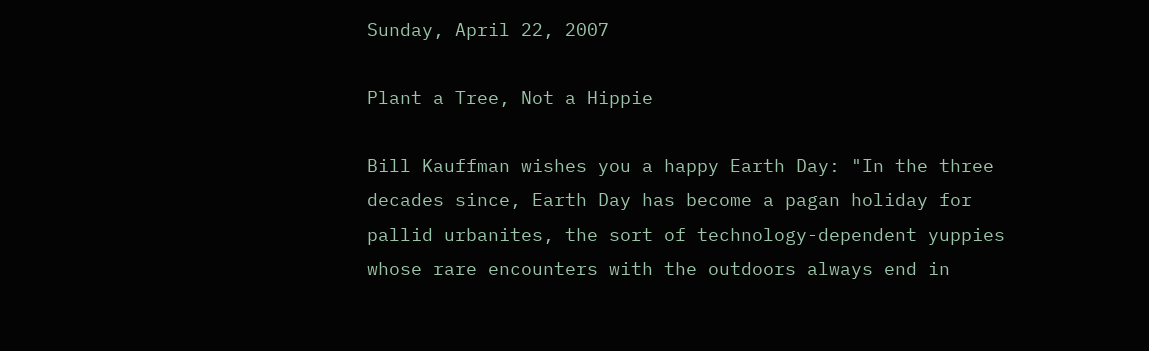Sunday, April 22, 2007

Plant a Tree, Not a Hippie

Bill Kauffman wishes you a happy Earth Day: "In the three decades since, Earth Day has become a pagan holiday for pallid urbanites, the sort of technology-dependent yuppies whose rare encounters with the outdoors always end in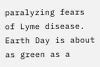paralyzing fears of Lyme disease. Earth Day is about as green as a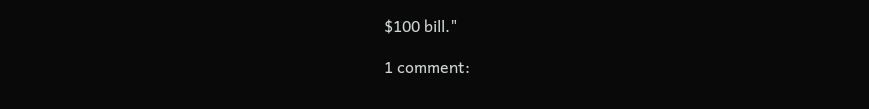$100 bill."

1 comment: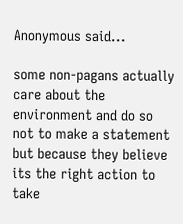Anonymous said...

some non-pagans actually care about the environment and do so not to make a statement but because they believe its the right action to take